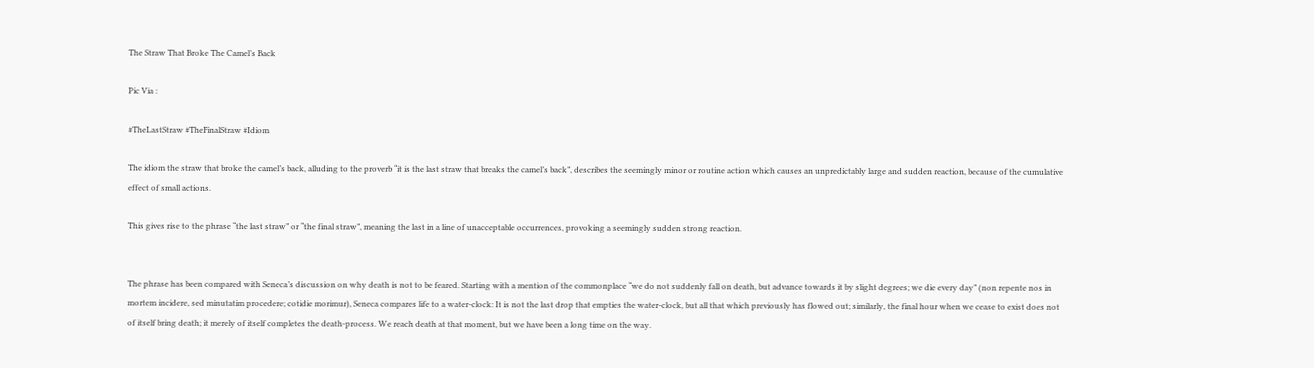The Straw That Broke The Camel’s Back

Pic Via :

#TheLastStraw #TheFinalStraw #Idiom

The idiom the straw that broke the camel’s back, alluding to the proverb “it is the last straw that breaks the camel’s back”, describes the seemingly minor or routine action which causes an unpredictably large and sudden reaction, because of the cumulative effect of small actions.

This gives rise to the phrase “the last straw” or “the final straw”, meaning the last in a line of unacceptable occurrences, provoking a seemingly sudden strong reaction.


The phrase has been compared with Seneca’s discussion on why death is not to be feared. Starting with a mention of the commonplace “we do not suddenly fall on death, but advance towards it by slight degrees; we die every day” (non repente nos in mortem incidere, sed minutatim procedere; cotidie morimur), Seneca compares life to a water-clock: It is not the last drop that empties the water-clock, but all that which previously has flowed out; similarly, the final hour when we cease to exist does not of itself bring death; it merely of itself completes the death-process. We reach death at that moment, but we have been a long time on the way.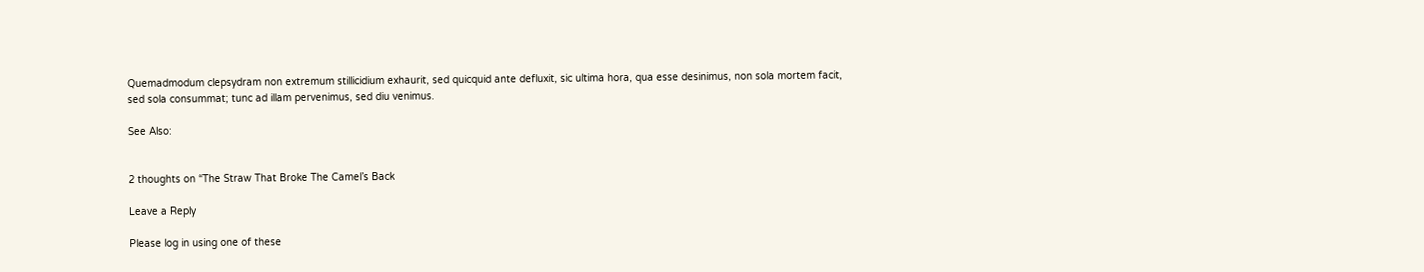Quemadmodum clepsydram non extremum stillicidium exhaurit, sed quicquid ante defluxit, sic ultima hora, qua esse desinimus, non sola mortem facit, sed sola consummat; tunc ad illam pervenimus, sed diu venimus.

See Also:


2 thoughts on “The Straw That Broke The Camel’s Back

Leave a Reply

Please log in using one of these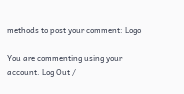methods to post your comment: Logo

You are commenting using your account. Log Out /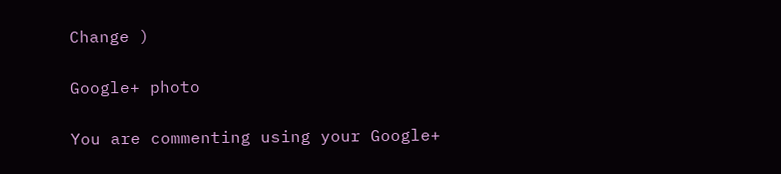Change )

Google+ photo

You are commenting using your Google+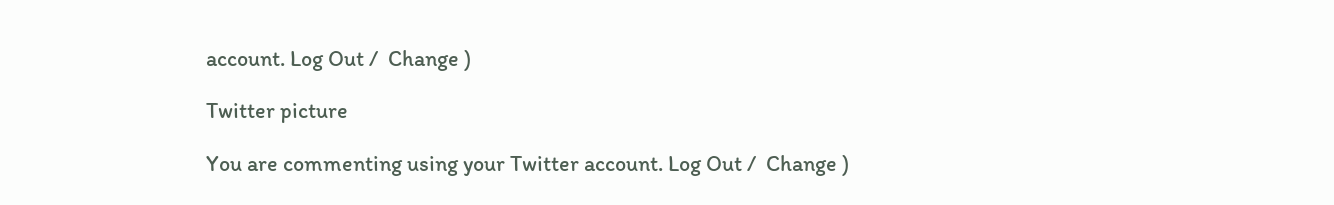account. Log Out /  Change )

Twitter picture

You are commenting using your Twitter account. Log Out /  Change )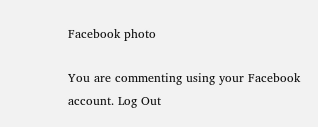Facebook photo

You are commenting using your Facebook account. Log Out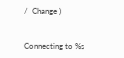/  Change )


Connecting to %s